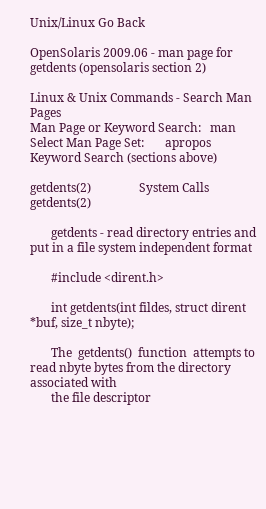Unix/Linux Go Back

OpenSolaris 2009.06 - man page for getdents (opensolaris section 2)

Linux & Unix Commands - Search Man Pages
Man Page or Keyword Search:   man
Select Man Page Set:       apropos Keyword Search (sections above)

getdents(2)                System Calls                   getdents(2)

       getdents - read directory entries and put in a file system independent format

       #include <dirent.h>

       int getdents(int fildes, struct dirent *buf, size_t nbyte);

       The  getdents()  function  attempts to read nbyte bytes from the directory associated with
       the file descriptor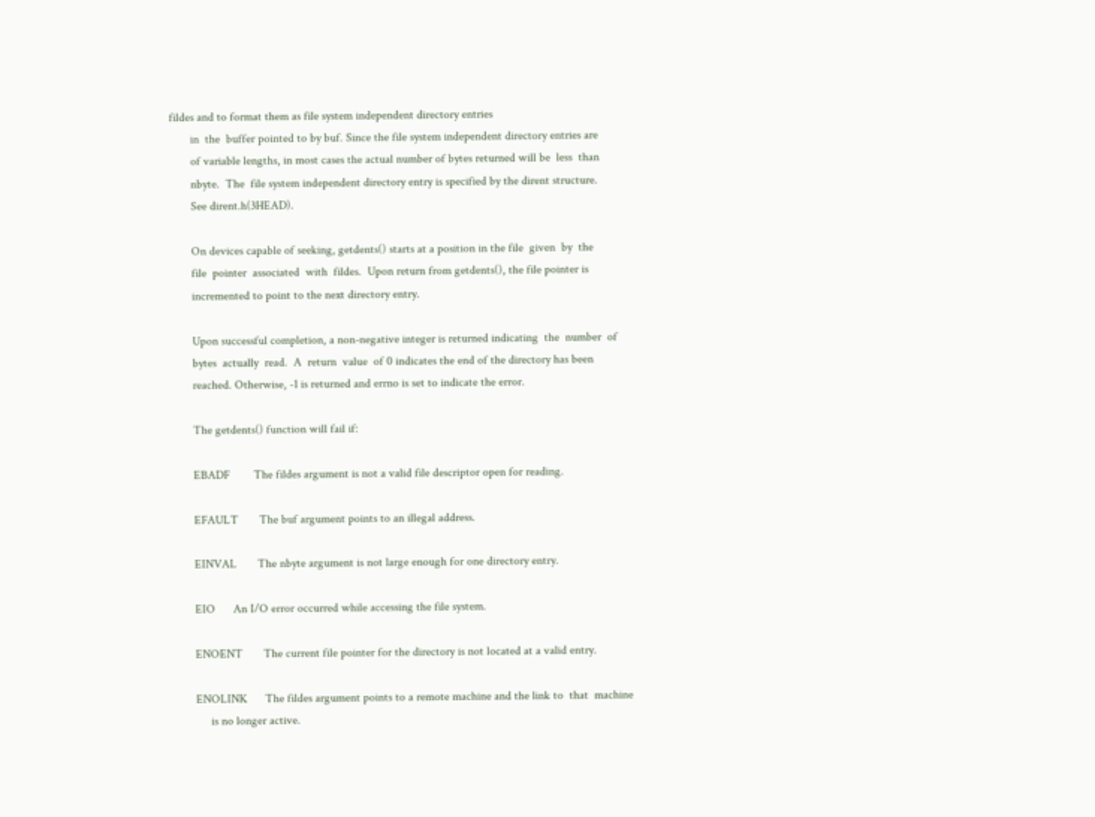fildes and to format them as file system independent directory entries
       in  the  buffer pointed to by buf. Since the file system independent directory entries are
       of variable lengths, in most cases the actual number of bytes returned will be  less  than
       nbyte.  The  file system independent directory entry is specified by the dirent structure.
       See dirent.h(3HEAD).

       On devices capable of seeking, getdents() starts at a position in the file  given  by  the
       file  pointer  associated  with  fildes.  Upon return from getdents(), the file pointer is
       incremented to point to the next directory entry.

       Upon successful completion, a non-negative integer is returned indicating  the  number  of
       bytes  actually  read.  A  return  value  of 0 indicates the end of the directory has been
       reached. Otherwise, -1 is returned and errno is set to indicate the error.

       The getdents() function will fail if:

       EBADF        The fildes argument is not a valid file descriptor open for reading.

       EFAULT       The buf argument points to an illegal address.

       EINVAL       The nbyte argument is not large enough for one directory entry.

       EIO      An I/O error occurred while accessing the file system.

       ENOENT       The current file pointer for the directory is not located at a valid entry.

       ENOLINK      The fildes argument points to a remote machine and the link to  that  machine
            is no longer active.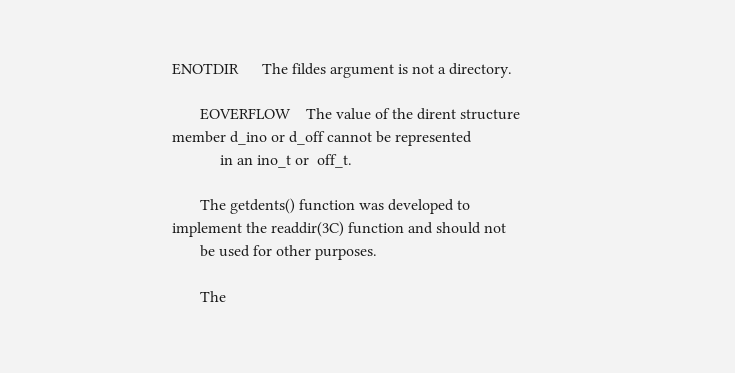ENOTDIR      The fildes argument is not a directory.

       EOVERFLOW    The value of the dirent structure member d_ino or d_off cannot be represented
            in an ino_t or  off_t.

       The getdents() function was developed to implement the readdir(3C) function and should not
       be used for other purposes.

       The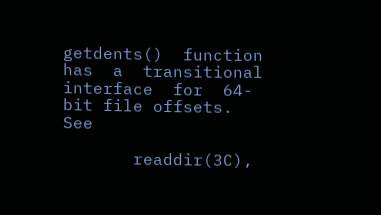getdents()  function  has  a  transitional  interface  for  64-bit file offsets.  See

       readdir(3C),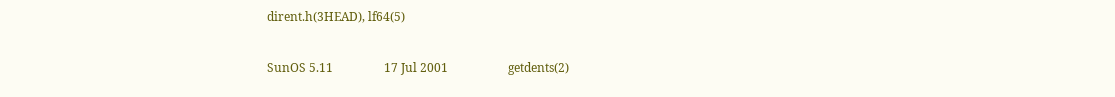dirent.h(3HEAD), lf64(5)

SunOS 5.11                 17 Jul 2001                    getdents(2)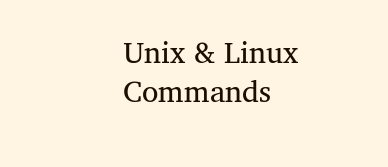Unix & Linux Commands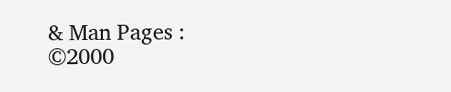& Man Pages : ©2000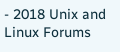- 2018 Unix and Linux Forums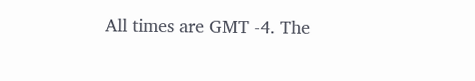All times are GMT -4. The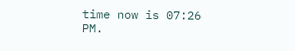time now is 07:26 PM.